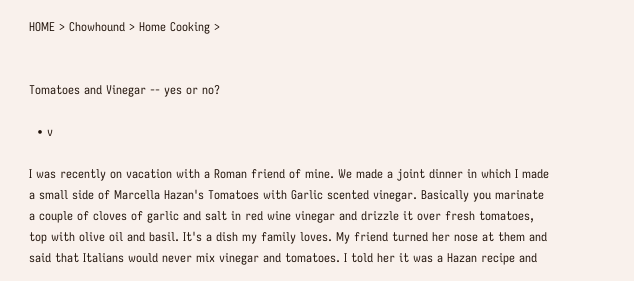HOME > Chowhound > Home Cooking >


Tomatoes and Vinegar -- yes or no?

  • v

I was recently on vacation with a Roman friend of mine. We made a joint dinner in which I made a small side of Marcella Hazan's Tomatoes with Garlic scented vinegar. Basically you marinate a couple of cloves of garlic and salt in red wine vinegar and drizzle it over fresh tomatoes, top with olive oil and basil. It's a dish my family loves. My friend turned her nose at them and said that Italians would never mix vinegar and tomatoes. I told her it was a Hazan recipe and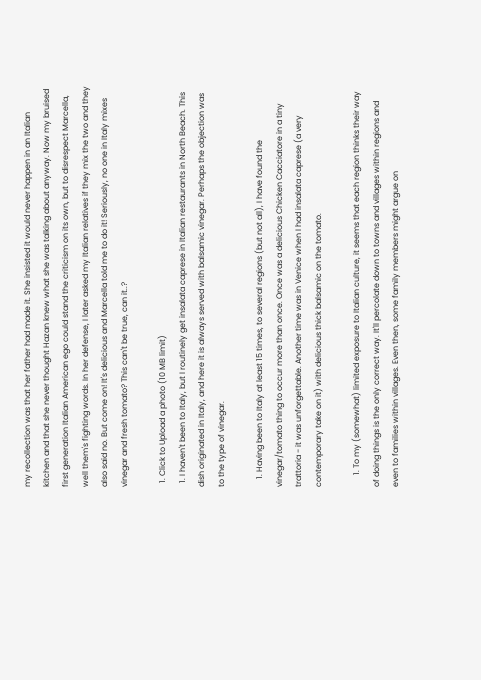my recollection was that her father had made it. She insisted it would never happen in an Italian kitchen and that she never thought Hazan knew what she was talking about anyway. Now my bruised first generation Italian American ego could stand the criticism on its own, but to disrespect Marcella, well them's fighting words. In her defense, I later asked my Italian relatives if they mix the two and they also said no. But come on! It's delicious and Marcella told me to do it! Seriously, no one in Italy mixes vinegar and fresh tomato? This can't be true, can it..?

  1. Click to Upload a photo (10 MB limit)
  1. I haven't been to Italy, but I routinely get insalata caprese in Italian restaurants in North Beach. This dish originated in Italy, and here it is always served with balsamic vinegar. Perhaps the objection was to the type of vinegar.

    1. Having been to Italy at least 15 times, to several regions (but not all), I have found the vinegar/tomato thing to occur more than once. Once was a delicious Chicken Cacciatore in a tiny trattoria - it was unforgettable. Another time was in Venice when I had insalata caprese (a very contemporary take on it) with delicious thick balsamic on the tomato.

      1. To my (somewhat) limited exposure to Italian culture, it seems that each region thinks their way of doing things is the only correct way. It'll percolate down to towns and villages within regions and even to families within villages. Even then, some family members might argue on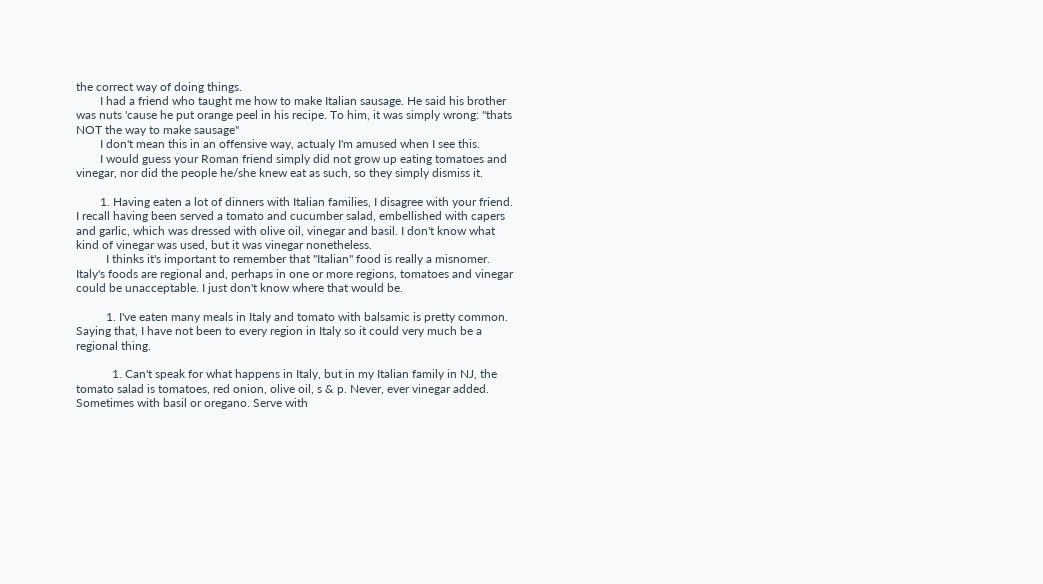the correct way of doing things.
        I had a friend who taught me how to make Italian sausage. He said his brother was nuts 'cause he put orange peel in his recipe. To him, it was simply wrong: "thats NOT the way to make sausage"
        I don't mean this in an offensive way, actualy I'm amused when I see this.
        I would guess your Roman friend simply did not grow up eating tomatoes and vinegar, nor did the people he/she knew eat as such, so they simply dismiss it.

        1. Having eaten a lot of dinners with Italian families, I disagree with your friend. I recall having been served a tomato and cucumber salad, embellished with capers and garlic, which was dressed with olive oil, vinegar and basil. I don't know what kind of vinegar was used, but it was vinegar nonetheless.
          I thinks it's important to remember that "Italian" food is really a misnomer. Italy's foods are regional and, perhaps in one or more regions, tomatoes and vinegar could be unacceptable. I just don't know where that would be.

          1. I've eaten many meals in Italy and tomato with balsamic is pretty common. Saying that, I have not been to every region in Italy so it could very much be a regional thing.

            1. Can't speak for what happens in Italy, but in my Italian family in NJ, the tomato salad is tomatoes, red onion, olive oil, s & p. Never, ever vinegar added. Sometimes with basil or oregano. Serve with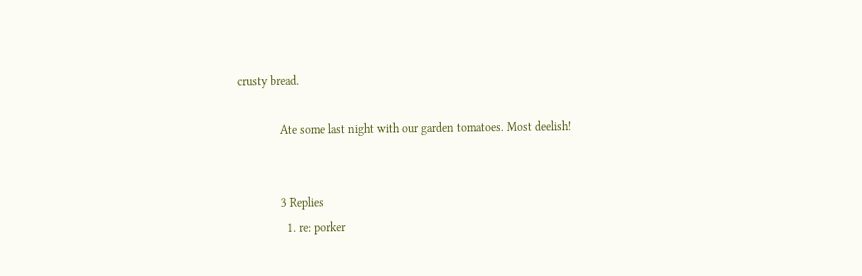crusty bread.

              Ate some last night with our garden tomatoes. Most deelish!


              3 Replies
                1. re: porker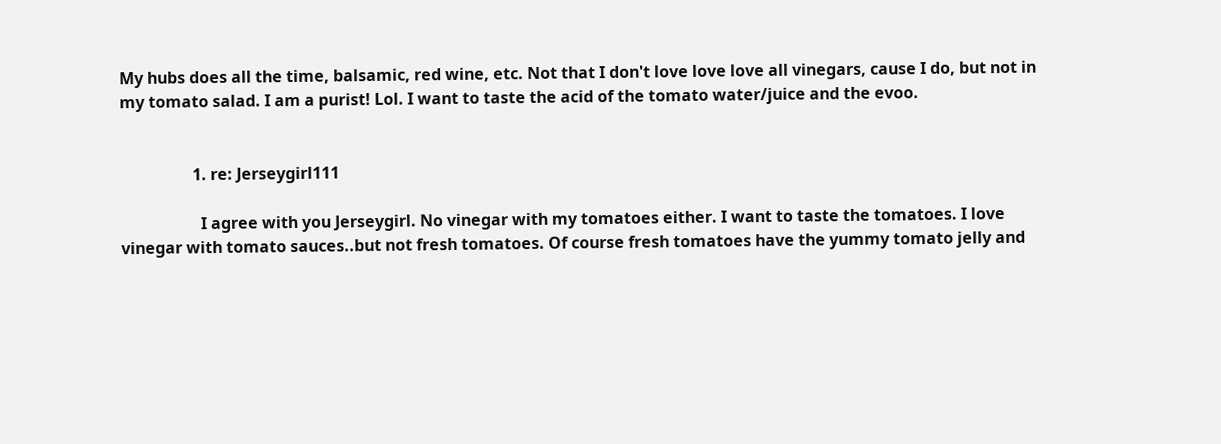My hubs does all the time, balsamic, red wine, etc. Not that I don't love love love all vinegars, cause I do, but not in my tomato salad. I am a purist! Lol. I want to taste the acid of the tomato water/juice and the evoo.


                  1. re: Jerseygirl111

                    I agree with you Jerseygirl. No vinegar with my tomatoes either. I want to taste the tomatoes. I love vinegar with tomato sauces..but not fresh tomatoes. Of course fresh tomatoes have the yummy tomato jelly and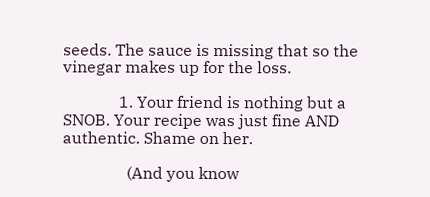seeds. The sauce is missing that so the vinegar makes up for the loss.

              1. Your friend is nothing but a SNOB. Your recipe was just fine AND authentic. Shame on her.

                (And you know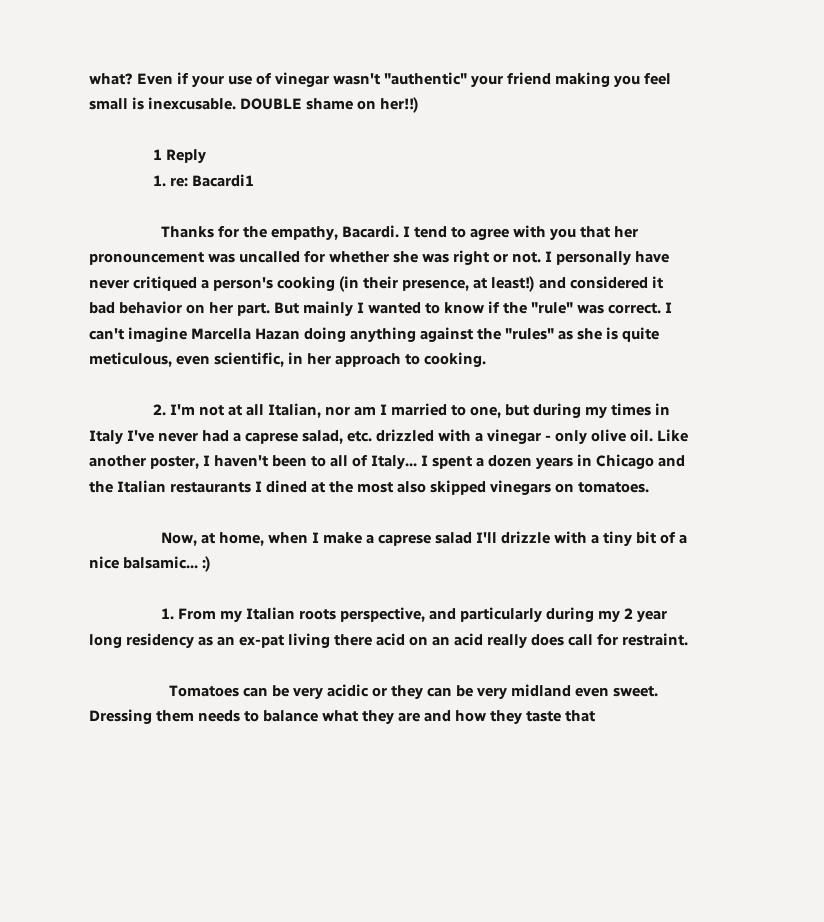what? Even if your use of vinegar wasn't "authentic" your friend making you feel small is inexcusable. DOUBLE shame on her!!)

                1 Reply
                1. re: Bacardi1

                  Thanks for the empathy, Bacardi. I tend to agree with you that her pronouncement was uncalled for whether she was right or not. I personally have never critiqued a person's cooking (in their presence, at least!) and considered it bad behavior on her part. But mainly I wanted to know if the "rule" was correct. I can't imagine Marcella Hazan doing anything against the "rules" as she is quite meticulous, even scientific, in her approach to cooking.

                2. I'm not at all Italian, nor am I married to one, but during my times in Italy I've never had a caprese salad, etc. drizzled with a vinegar - only olive oil. Like another poster, I haven't been to all of Italy... I spent a dozen years in Chicago and the Italian restaurants I dined at the most also skipped vinegars on tomatoes.

                  Now, at home, when I make a caprese salad I'll drizzle with a tiny bit of a nice balsamic... :)

                  1. From my Italian roots perspective, and particularly during my 2 year long residency as an ex-pat living there acid on an acid really does call for restraint.

                    Tomatoes can be very acidic or they can be very midland even sweet. Dressing them needs to balance what they are and how they taste that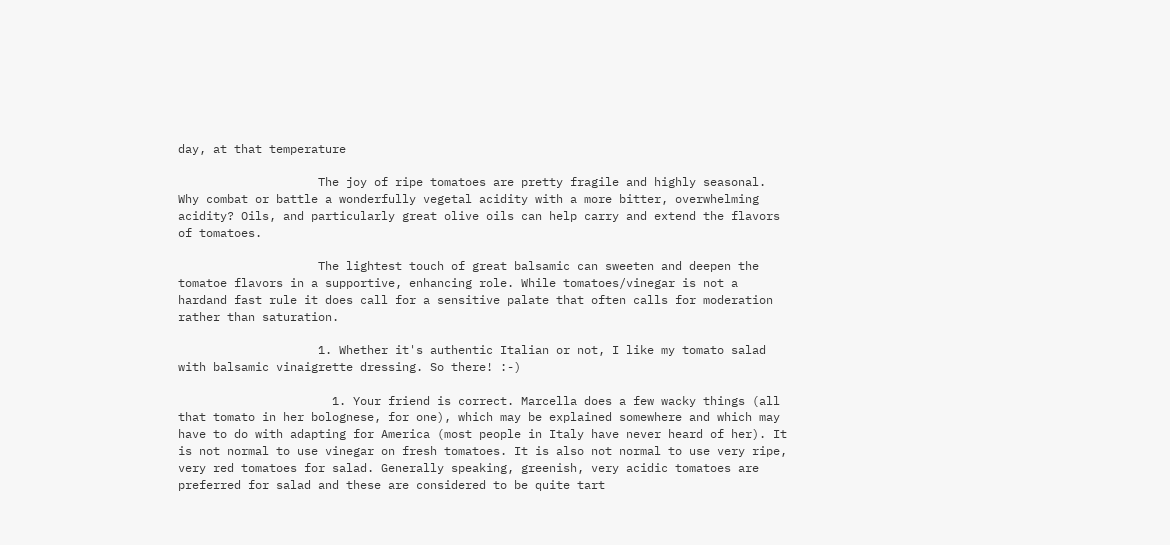day, at that temperature

                    The joy of ripe tomatoes are pretty fragile and highly seasonal. Why combat or battle a wonderfully vegetal acidity with a more bitter, overwhelming acidity? Oils, and particularly great olive oils can help carry and extend the flavors of tomatoes.

                    The lightest touch of great balsamic can sweeten and deepen the tomatoe flavors in a supportive, enhancing role. While tomatoes/vinegar is not a hardand fast rule it does call for a sensitive palate that often calls for moderation rather than saturation.

                    1. Whether it's authentic Italian or not, I like my tomato salad with balsamic vinaigrette dressing. So there! :-)

                      1. Your friend is correct. Marcella does a few wacky things (all that tomato in her bolognese, for one), which may be explained somewhere and which may have to do with adapting for America (most people in Italy have never heard of her). It is not normal to use vinegar on fresh tomatoes. It is also not normal to use very ripe, very red tomatoes for salad. Generally speaking, greenish, very acidic tomatoes are preferred for salad and these are considered to be quite tart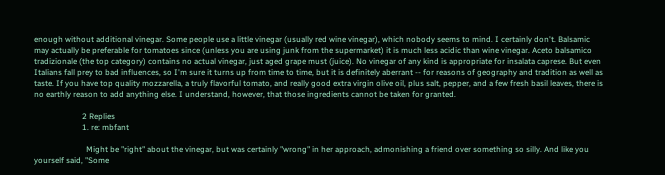enough without additional vinegar. Some people use a little vinegar (usually red wine vinegar), which nobody seems to mind. I certainly don't. Balsamic may actually be preferable for tomatoes since (unless you are using junk from the supermarket) it is much less acidic than wine vinegar. Aceto balsamico tradizionale (the top category) contains no actual vinegar, just aged grape must (juice). No vinegar of any kind is appropriate for insalata caprese. But even Italians fall prey to bad influences, so I'm sure it turns up from time to time, but it is definitely aberrant -- for reasons of geography and tradition as well as taste. If you have top quality mozzarella, a truly flavorful tomato, and really good extra virgin olive oil, plus salt, pepper, and a few fresh basil leaves, there is no earthly reason to add anything else. I understand, however, that those ingredients cannot be taken for granted.

                        2 Replies
                        1. re: mbfant

                          Might be "right" about the vinegar, but was certainly "wrong" in her approach, admonishing a friend over something so silly. And like you yourself said, "Some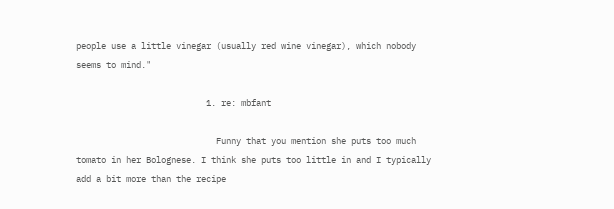people use a little vinegar (usually red wine vinegar), which nobody seems to mind."

                          1. re: mbfant

                            Funny that you mention she puts too much tomato in her Bolognese. I think she puts too little in and I typically add a bit more than the recipe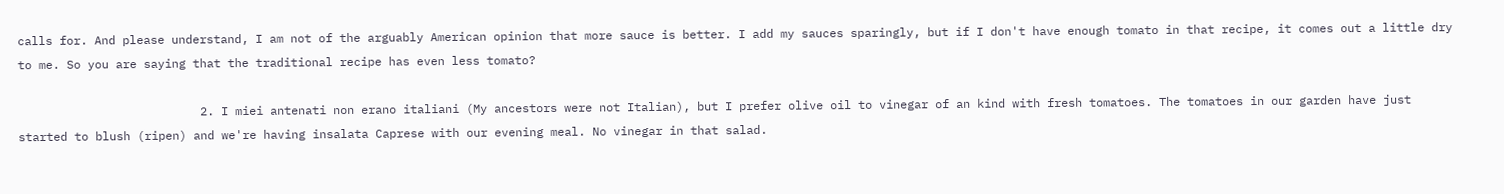calls for. And please understand, I am not of the arguably American opinion that more sauce is better. I add my sauces sparingly, but if I don't have enough tomato in that recipe, it comes out a little dry to me. So you are saying that the traditional recipe has even less tomato?

                          2. I miei antenati non erano italiani (My ancestors were not Italian), but I prefer olive oil to vinegar of an kind with fresh tomatoes. The tomatoes in our garden have just started to blush (ripen) and we're having insalata Caprese with our evening meal. No vinegar in that salad.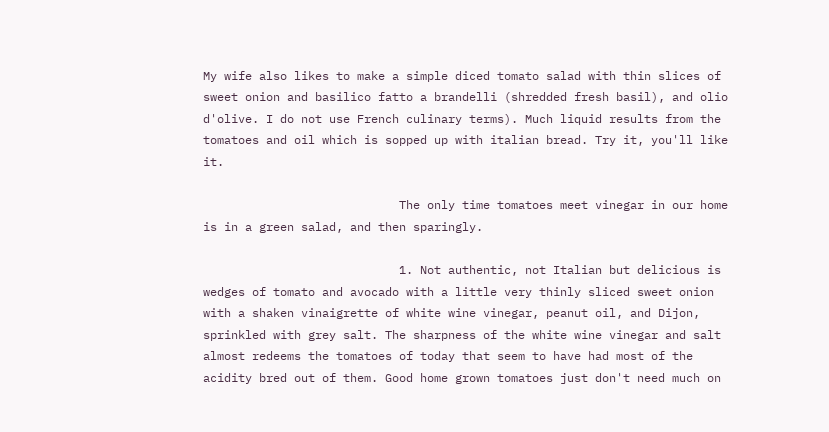My wife also likes to make a simple diced tomato salad with thin slices of sweet onion and basilico fatto a brandelli (shredded fresh basil), and olio d'olive. I do not use French culinary terms). Much liquid results from the tomatoes and oil which is sopped up with italian bread. Try it, you'll like it.

                            The only time tomatoes meet vinegar in our home is in a green salad, and then sparingly.

                            1. Not authentic, not Italian but delicious is wedges of tomato and avocado with a little very thinly sliced sweet onion with a shaken vinaigrette of white wine vinegar, peanut oil, and Dijon, sprinkled with grey salt. The sharpness of the white wine vinegar and salt almost redeems the tomatoes of today that seem to have had most of the acidity bred out of them. Good home grown tomatoes just don't need much on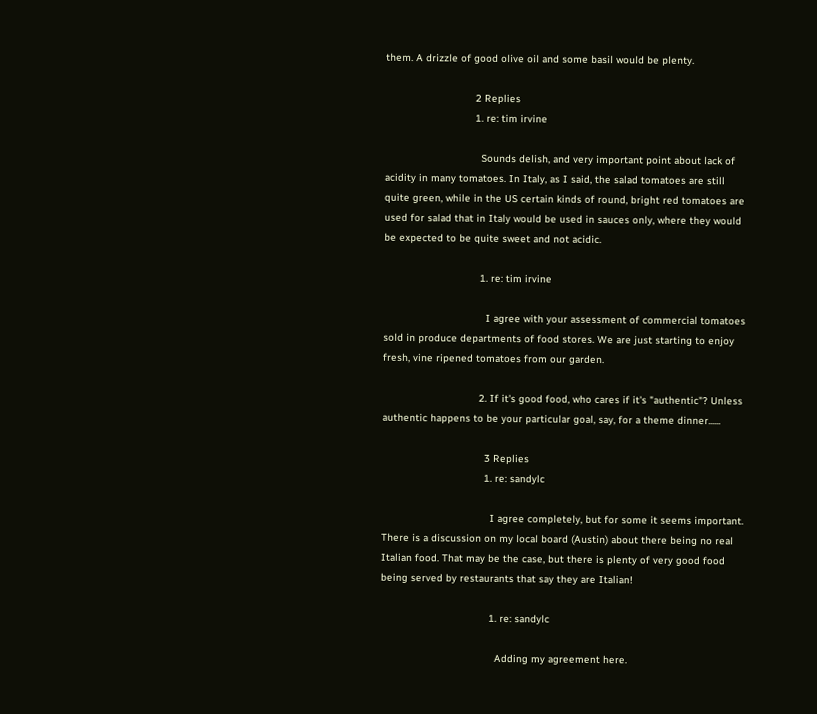them. A drizzle of good olive oil and some basil would be plenty.

                              2 Replies
                              1. re: tim irvine

                                Sounds delish, and very important point about lack of acidity in many tomatoes. In Italy, as I said, the salad tomatoes are still quite green, while in the US certain kinds of round, bright red tomatoes are used for salad that in Italy would be used in sauces only, where they would be expected to be quite sweet and not acidic.

                                1. re: tim irvine

                                  I agree with your assessment of commercial tomatoes sold in produce departments of food stores. We are just starting to enjoy fresh, vine ripened tomatoes from our garden.

                                2. If it's good food, who cares if it's "authentic"? Unless authentic happens to be your particular goal, say, for a theme dinner......

                                  3 Replies
                                  1. re: sandylc

                                    I agree completely, but for some it seems important. There is a discussion on my local board (Austin) about there being no real Italian food. That may be the case, but there is plenty of very good food being served by restaurants that say they are Italian!

                                    1. re: sandylc

                                      Adding my agreement here.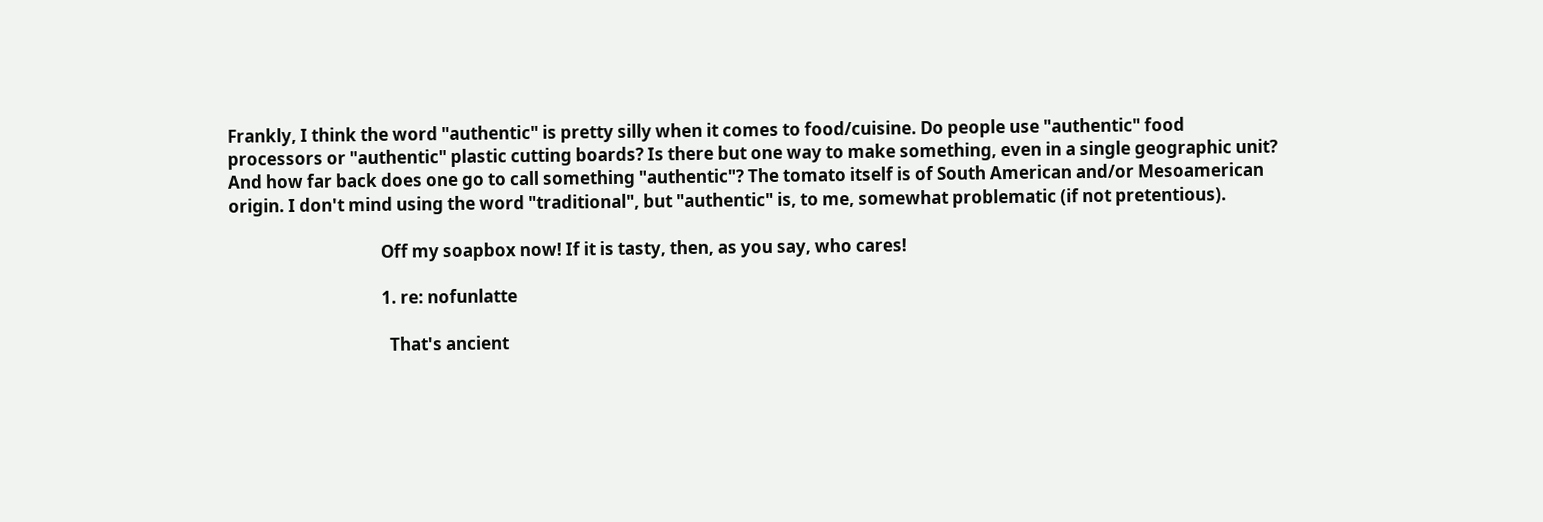Frankly, I think the word "authentic" is pretty silly when it comes to food/cuisine. Do people use "authentic" food processors or "authentic" plastic cutting boards? Is there but one way to make something, even in a single geographic unit? And how far back does one go to call something "authentic"? The tomato itself is of South American and/or Mesoamerican origin. I don't mind using the word "traditional", but "authentic" is, to me, somewhat problematic (if not pretentious).

                                      Off my soapbox now! If it is tasty, then, as you say, who cares!

                                      1. re: nofunlatte

                                        That's ancient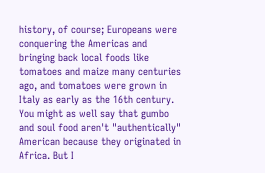history, of course; Europeans were conquering the Americas and bringing back local foods like tomatoes and maize many centuries ago, and tomatoes were grown in Italy as early as the 16th century. You might as well say that gumbo and soul food aren't "authentically" American because they originated in Africa. But I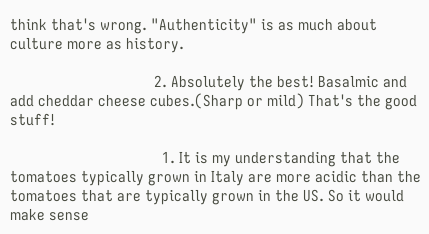think that's wrong. "Authenticity" is as much about culture more as history.

                                    2. Absolutely the best! Basalmic and add cheddar cheese cubes.(Sharp or mild) That's the good stuff!

                                      1. It is my understanding that the tomatoes typically grown in Italy are more acidic than the tomatoes that are typically grown in the US. So it would make sense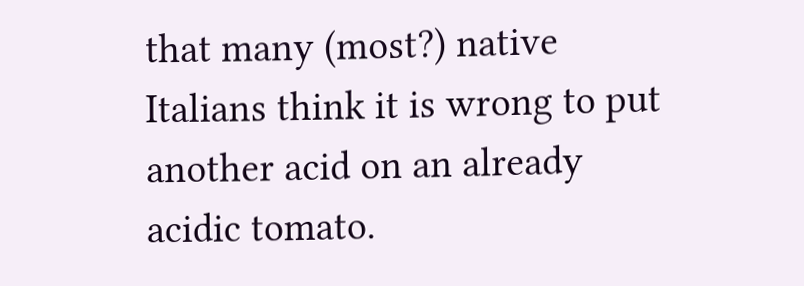that many (most?) native Italians think it is wrong to put another acid on an already acidic tomato.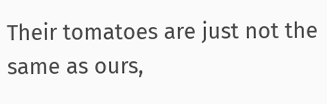Their tomatoes are just not the same as ours,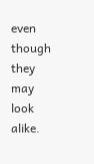even though they may look alike.